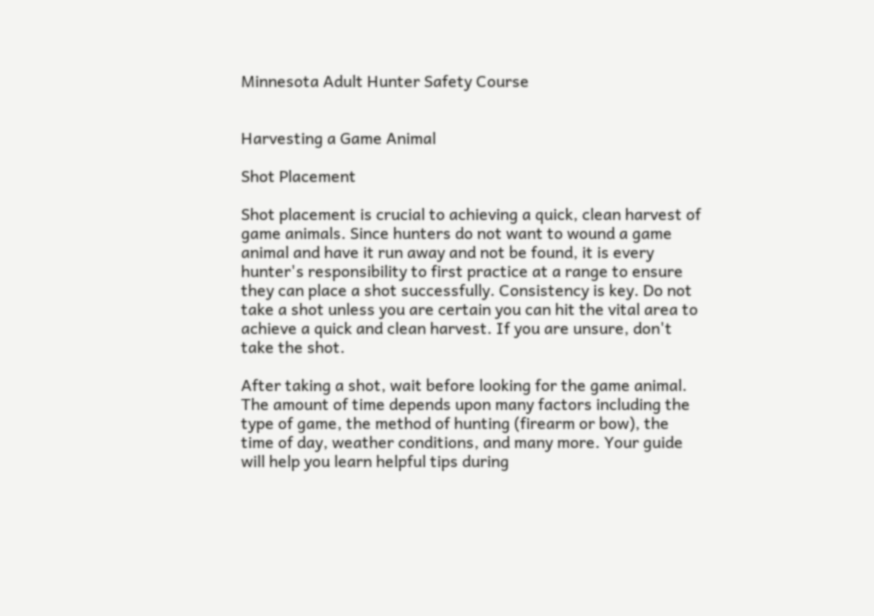Minnesota Adult Hunter Safety Course


Harvesting a Game Animal

Shot Placement

Shot placement is crucial to achieving a quick, clean harvest of game animals. Since hunters do not want to wound a game animal and have it run away and not be found, it is every hunter's responsibility to first practice at a range to ensure they can place a shot successfully. Consistency is key. Do not take a shot unless you are certain you can hit the vital area to achieve a quick and clean harvest. If you are unsure, don't take the shot.

After taking a shot, wait before looking for the game animal. The amount of time depends upon many factors including the type of game, the method of hunting (firearm or bow), the time of day, weather conditions, and many more. Your guide will help you learn helpful tips during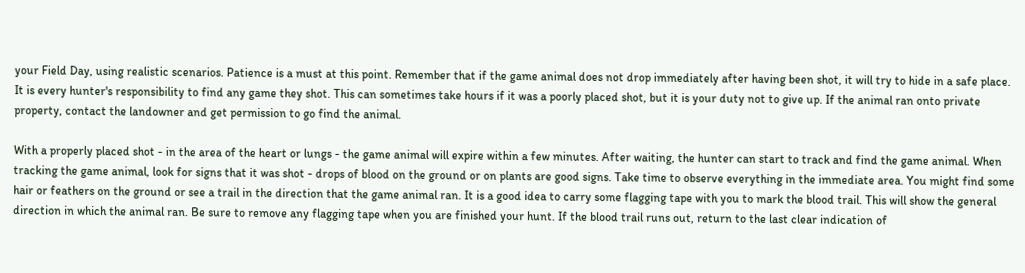your Field Day, using realistic scenarios. Patience is a must at this point. Remember that if the game animal does not drop immediately after having been shot, it will try to hide in a safe place. It is every hunter's responsibility to find any game they shot. This can sometimes take hours if it was a poorly placed shot, but it is your duty not to give up. If the animal ran onto private property, contact the landowner and get permission to go find the animal.

With a properly placed shot - in the area of the heart or lungs - the game animal will expire within a few minutes. After waiting, the hunter can start to track and find the game animal. When tracking the game animal, look for signs that it was shot - drops of blood on the ground or on plants are good signs. Take time to observe everything in the immediate area. You might find some hair or feathers on the ground or see a trail in the direction that the game animal ran. It is a good idea to carry some flagging tape with you to mark the blood trail. This will show the general direction in which the animal ran. Be sure to remove any flagging tape when you are finished your hunt. If the blood trail runs out, return to the last clear indication of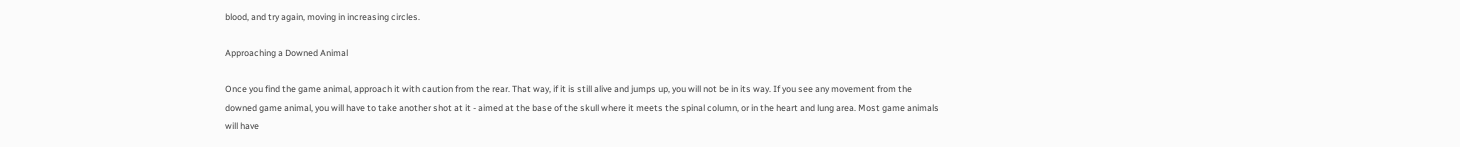blood, and try again, moving in increasing circles.

Approaching a Downed Animal

Once you find the game animal, approach it with caution from the rear. That way, if it is still alive and jumps up, you will not be in its way. If you see any movement from the downed game animal, you will have to take another shot at it - aimed at the base of the skull where it meets the spinal column, or in the heart and lung area. Most game animals will have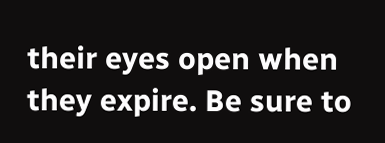their eyes open when they expire. Be sure to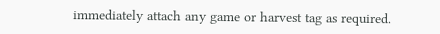immediately attach any game or harvest tag as required.